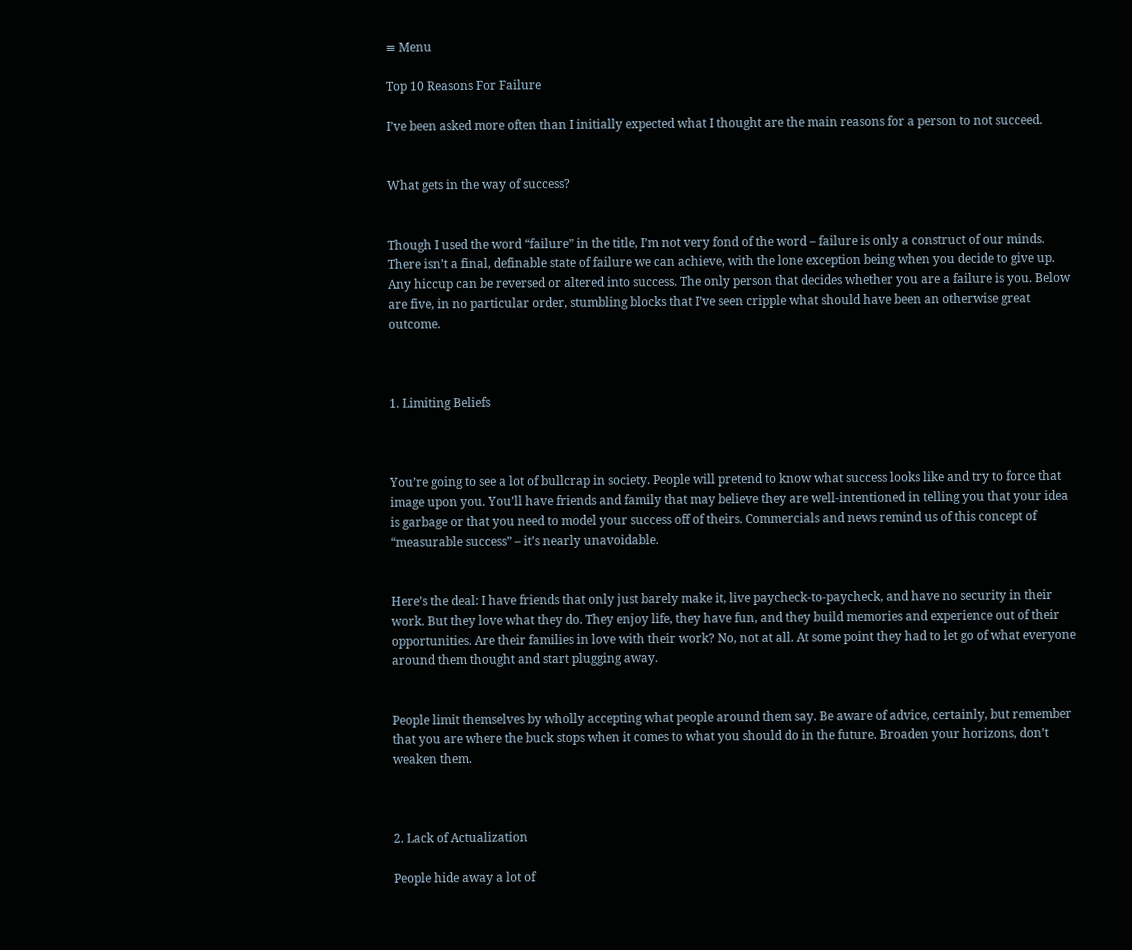≡ Menu

Top 10 Reasons For Failure

I’ve been asked more often than I initially expected what I thought are the main reasons for a person to not succeed.


What gets in the way of success?


Though I used the word “failure” in the title, I’m not very fond of the word – failure is only a construct of our minds. There isn’t a final, definable state of failure we can achieve, with the lone exception being when you decide to give up. Any hiccup can be reversed or altered into success. The only person that decides whether you are a failure is you. Below are five, in no particular order, stumbling blocks that I’ve seen cripple what should have been an otherwise great outcome.



1. Limiting Beliefs



You’re going to see a lot of bullcrap in society. People will pretend to know what success looks like and try to force that image upon you. You’ll have friends and family that may believe they are well-intentioned in telling you that your idea is garbage or that you need to model your success off of theirs. Commercials and news remind us of this concept of “measurable success” – it’s nearly unavoidable.


Here’s the deal: I have friends that only just barely make it, live paycheck-to-paycheck, and have no security in their work. But they love what they do. They enjoy life, they have fun, and they build memories and experience out of their opportunities. Are their families in love with their work? No, not at all. At some point they had to let go of what everyone around them thought and start plugging away.


People limit themselves by wholly accepting what people around them say. Be aware of advice, certainly, but remember that you are where the buck stops when it comes to what you should do in the future. Broaden your horizons, don’t weaken them.



2. Lack of Actualization

People hide away a lot of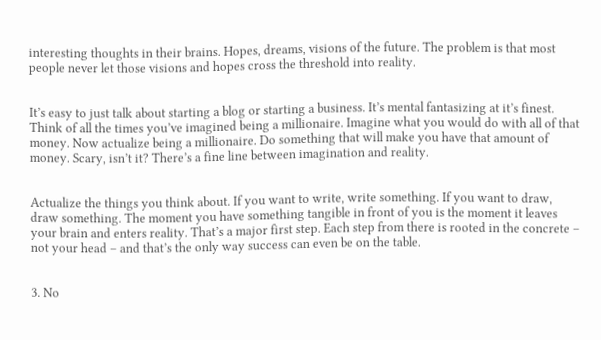interesting thoughts in their brains. Hopes, dreams, visions of the future. The problem is that most people never let those visions and hopes cross the threshold into reality.


It’s easy to just talk about starting a blog or starting a business. It’s mental fantasizing at it’s finest. Think of all the times you’ve imagined being a millionaire. Imagine what you would do with all of that money. Now actualize being a millionaire. Do something that will make you have that amount of money. Scary, isn’t it? There’s a fine line between imagination and reality.


Actualize the things you think about. If you want to write, write something. If you want to draw, draw something. The moment you have something tangible in front of you is the moment it leaves your brain and enters reality. That’s a major first step. Each step from there is rooted in the concrete – not your head – and that’s the only way success can even be on the table.


3. No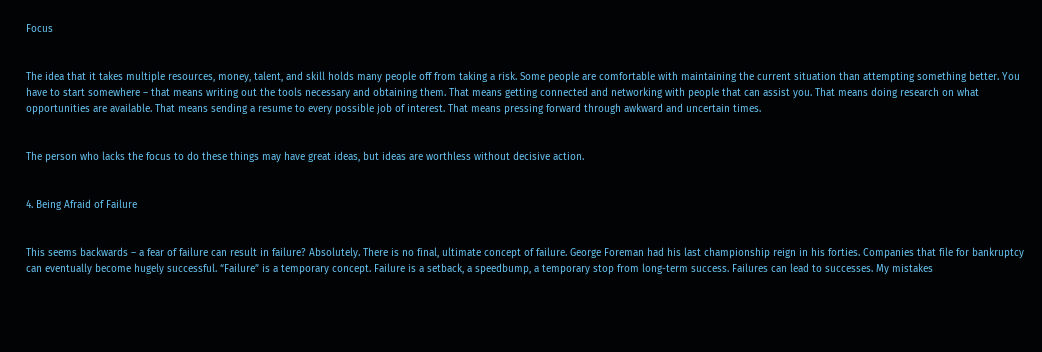Focus


The idea that it takes multiple resources, money, talent, and skill holds many people off from taking a risk. Some people are comfortable with maintaining the current situation than attempting something better. You have to start somewhere – that means writing out the tools necessary and obtaining them. That means getting connected and networking with people that can assist you. That means doing research on what opportunities are available. That means sending a resume to every possible job of interest. That means pressing forward through awkward and uncertain times.


The person who lacks the focus to do these things may have great ideas, but ideas are worthless without decisive action.


4. Being Afraid of Failure


This seems backwards – a fear of failure can result in failure? Absolutely. There is no final, ultimate concept of failure. George Foreman had his last championship reign in his forties. Companies that file for bankruptcy can eventually become hugely successful. “Failure” is a temporary concept. Failure is a setback, a speedbump, a temporary stop from long-term success. Failures can lead to successes. My mistakes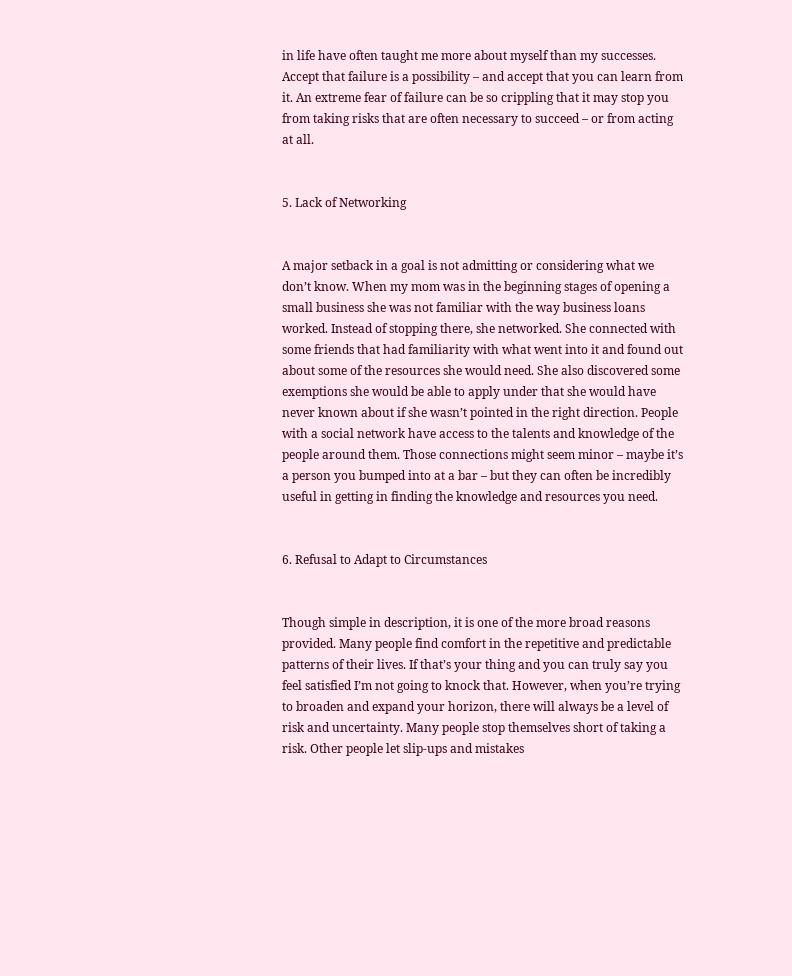in life have often taught me more about myself than my successes. Accept that failure is a possibility – and accept that you can learn from it. An extreme fear of failure can be so crippling that it may stop you from taking risks that are often necessary to succeed – or from acting at all.


5. Lack of Networking


A major setback in a goal is not admitting or considering what we don’t know. When my mom was in the beginning stages of opening a small business she was not familiar with the way business loans worked. Instead of stopping there, she networked. She connected with some friends that had familiarity with what went into it and found out about some of the resources she would need. She also discovered some exemptions she would be able to apply under that she would have never known about if she wasn’t pointed in the right direction. People with a social network have access to the talents and knowledge of the people around them. Those connections might seem minor – maybe it’s a person you bumped into at a bar – but they can often be incredibly useful in getting in finding the knowledge and resources you need.


6. Refusal to Adapt to Circumstances


Though simple in description, it is one of the more broad reasons provided. Many people find comfort in the repetitive and predictable patterns of their lives. If that’s your thing and you can truly say you feel satisfied I’m not going to knock that. However, when you’re trying to broaden and expand your horizon, there will always be a level of risk and uncertainty. Many people stop themselves short of taking a risk. Other people let slip-ups and mistakes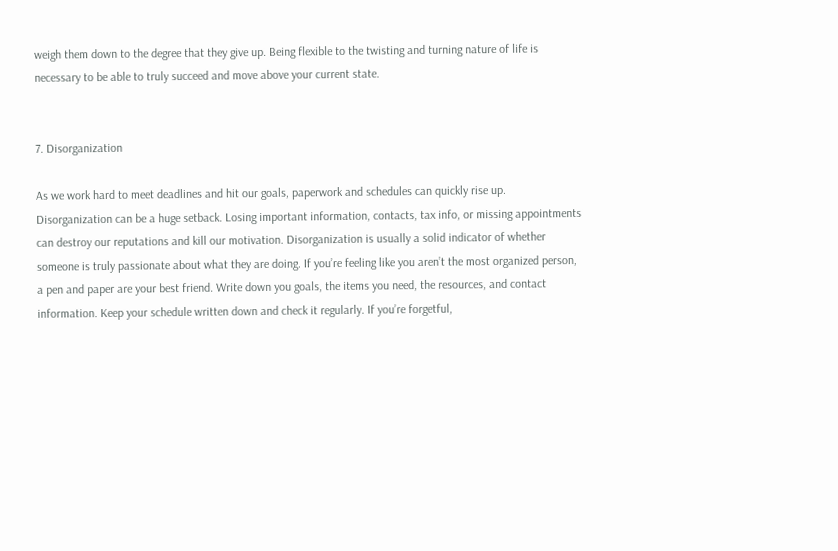weigh them down to the degree that they give up. Being flexible to the twisting and turning nature of life is necessary to be able to truly succeed and move above your current state.


7. Disorganization

As we work hard to meet deadlines and hit our goals, paperwork and schedules can quickly rise up. Disorganization can be a huge setback. Losing important information, contacts, tax info, or missing appointments can destroy our reputations and kill our motivation. Disorganization is usually a solid indicator of whether someone is truly passionate about what they are doing. If you’re feeling like you aren’t the most organized person, a pen and paper are your best friend. Write down you goals, the items you need, the resources, and contact information. Keep your schedule written down and check it regularly. If you’re forgetful,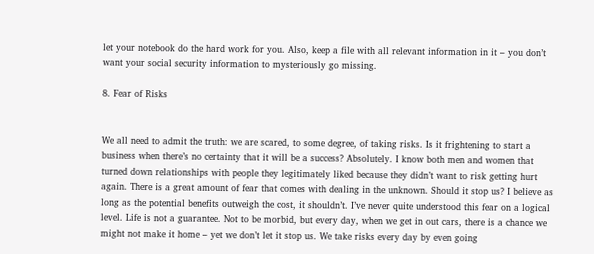let your notebook do the hard work for you. Also, keep a file with all relevant information in it – you don’t want your social security information to mysteriously go missing.

8. Fear of Risks


We all need to admit the truth: we are scared, to some degree, of taking risks. Is it frightening to start a business when there’s no certainty that it will be a success? Absolutely. I know both men and women that turned down relationships with people they legitimately liked because they didn’t want to risk getting hurt again. There is a great amount of fear that comes with dealing in the unknown. Should it stop us? I believe as long as the potential benefits outweigh the cost, it shouldn’t. I’ve never quite understood this fear on a logical level. Life is not a guarantee. Not to be morbid, but every day, when we get in out cars, there is a chance we might not make it home – yet we don’t let it stop us. We take risks every day by even going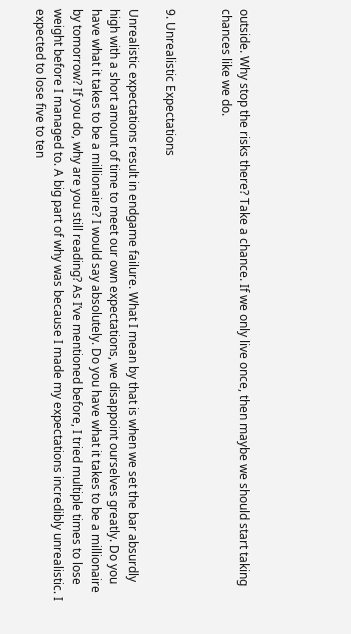outside. Why stop the risks there? Take a chance. If we only live once, then maybe we should start taking chances like we do.


9. Unrealistic Expectations

Unrealistic expectations result in endgame failure. What I mean by that is when we set the bar absurdly high with a short amount of time to meet our own expectations, we disappoint ourselves greatly. Do you have what it takes to be a millionaire? I would say absolutely. Do you have what it takes to be a millionaire by tomorrow? If you do, why are you still reading? As I’ve mentioned before, I tried multiple times to lose weight before I managed to. A big part of why was because I made my expectations incredibly unrealistic. I expected to lose five to ten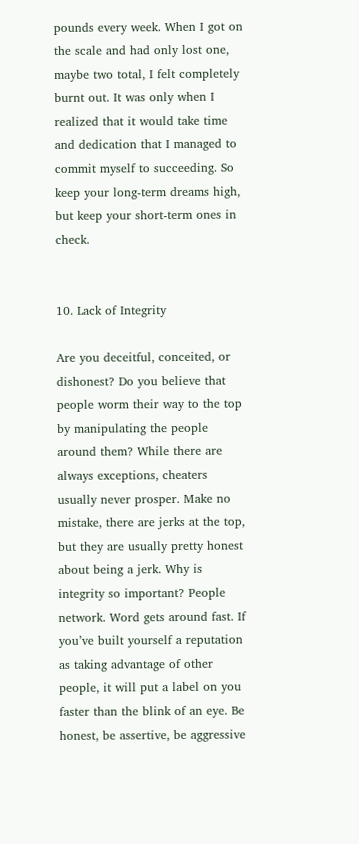pounds every week. When I got on the scale and had only lost one, maybe two total, I felt completely burnt out. It was only when I realized that it would take time and dedication that I managed to commit myself to succeeding. So keep your long-term dreams high, but keep your short-term ones in check.


10. Lack of Integrity

Are you deceitful, conceited, or dishonest? Do you believe that people worm their way to the top by manipulating the people around them? While there are always exceptions, cheaters usually never prosper. Make no mistake, there are jerks at the top, but they are usually pretty honest about being a jerk. Why is integrity so important? People network. Word gets around fast. If you’ve built yourself a reputation as taking advantage of other people, it will put a label on you faster than the blink of an eye. Be honest, be assertive, be aggressive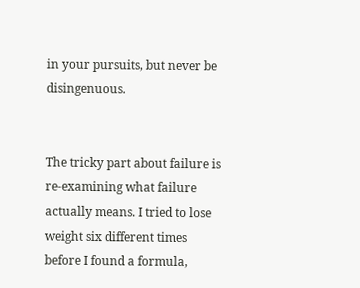in your pursuits, but never be disingenuous.


The tricky part about failure is re-examining what failure actually means. I tried to lose weight six different times before I found a formula,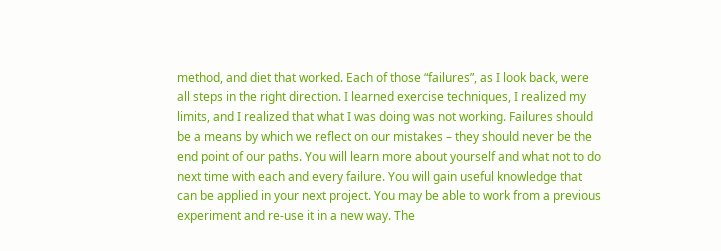method, and diet that worked. Each of those “failures”, as I look back, were all steps in the right direction. I learned exercise techniques, I realized my limits, and I realized that what I was doing was not working. Failures should be a means by which we reflect on our mistakes – they should never be the end point of our paths. You will learn more about yourself and what not to do next time with each and every failure. You will gain useful knowledge that can be applied in your next project. You may be able to work from a previous experiment and re-use it in a new way. The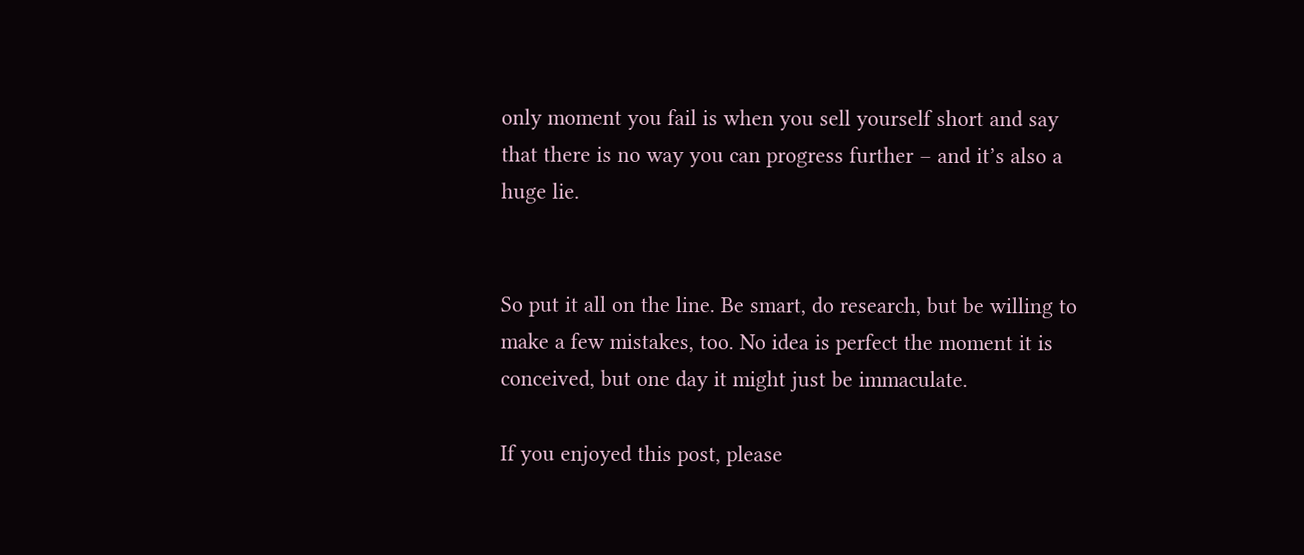only moment you fail is when you sell yourself short and say that there is no way you can progress further – and it’s also a huge lie.


So put it all on the line. Be smart, do research, but be willing to make a few mistakes, too. No idea is perfect the moment it is conceived, but one day it might just be immaculate.

If you enjoyed this post, please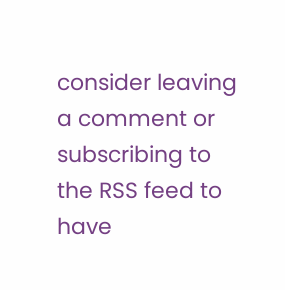consider leaving a comment or subscribing to the RSS feed to have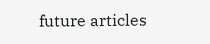future articles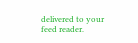delivered to your feed reader.